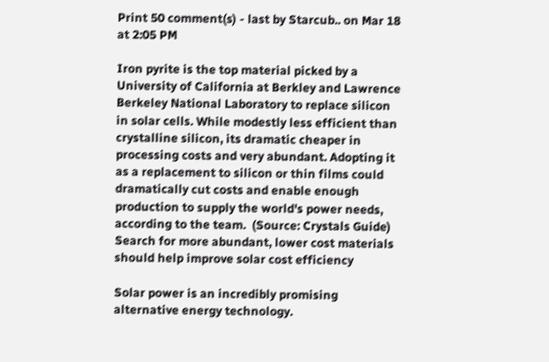Print 50 comment(s) - last by Starcub.. on Mar 18 at 2:05 PM

Iron pyrite is the top material picked by a University of California at Berkley and Lawrence Berkeley National Laboratory to replace silicon in solar cells. While modestly less efficient than crystalline silicon, its dramatic cheaper in processing costs and very abundant. Adopting it as a replacement to silicon or thin films could dramatically cut costs and enable enough production to supply the world's power needs, according to the team.  (Source: Crystals Guide)
Search for more abundant, lower cost materials should help improve solar cost efficiency

Solar power is an incredibly promising alternative energy technology.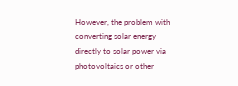However, the problem with converting solar energy directly to solar power via photovoltaics or other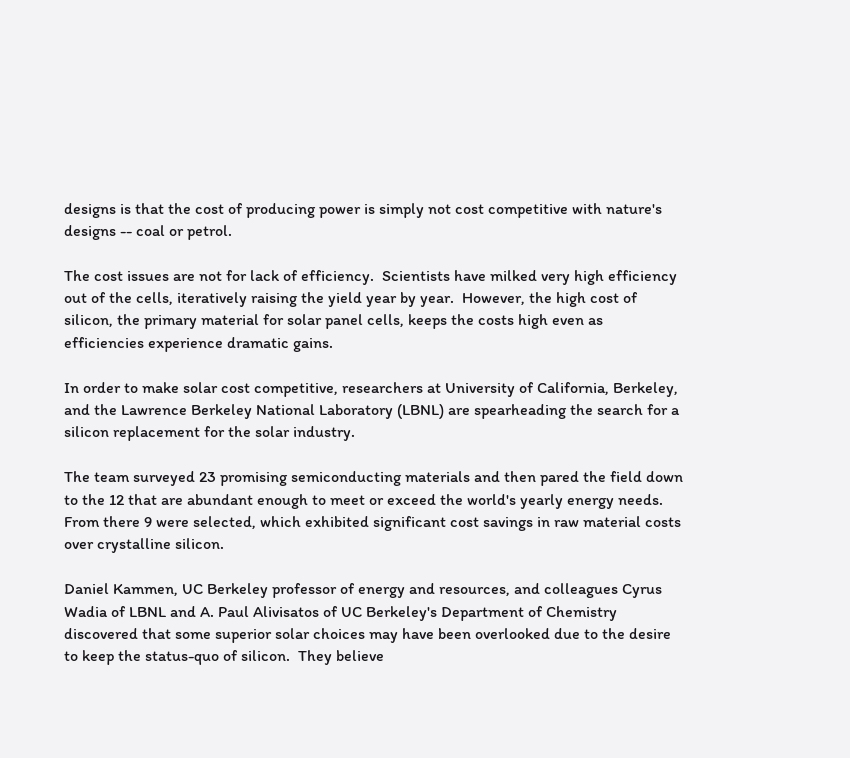designs is that the cost of producing power is simply not cost competitive with nature's designs -- coal or petrol.

The cost issues are not for lack of efficiency.  Scientists have milked very high efficiency out of the cells, iteratively raising the yield year by year.  However, the high cost of silicon, the primary material for solar panel cells, keeps the costs high even as efficiencies experience dramatic gains.

In order to make solar cost competitive, researchers at University of California, Berkeley, and the Lawrence Berkeley National Laboratory (LBNL) are spearheading the search for a silicon replacement for the solar industry.

The team surveyed 23 promising semiconducting materials and then pared the field down to the 12 that are abundant enough to meet or exceed the world's yearly energy needs.  From there 9 were selected, which exhibited significant cost savings in raw material costs over crystalline silicon.

Daniel Kammen, UC Berkeley professor of energy and resources, and colleagues Cyrus Wadia of LBNL and A. Paul Alivisatos of UC Berkeley's Department of Chemistry discovered that some superior solar choices may have been overlooked due to the desire to keep the status-quo of silicon.  They believe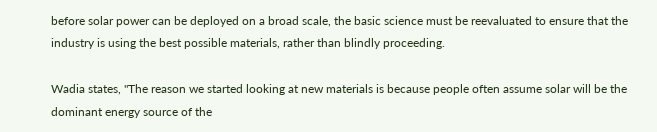before solar power can be deployed on a broad scale, the basic science must be reevaluated to ensure that the industry is using the best possible materials, rather than blindly proceeding.

Wadia states, "The reason we started looking at new materials is because people often assume solar will be the dominant energy source of the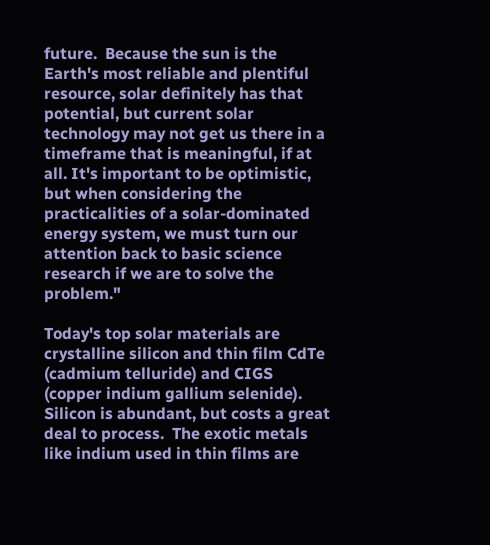future.  Because the sun is the Earth's most reliable and plentiful resource, solar definitely has that potential, but current solar technology may not get us there in a timeframe that is meaningful, if at all. It's important to be optimistic, but when considering the practicalities of a solar-dominated energy system, we must turn our attention back to basic science research if we are to solve the problem."

Today's top solar materials are crystalline silicon and thin film CdTe (cadmium telluride) and CIGS (copper indium gallium selenide).  Silicon is abundant, but costs a great deal to process.  The exotic metals like indium used in thin films are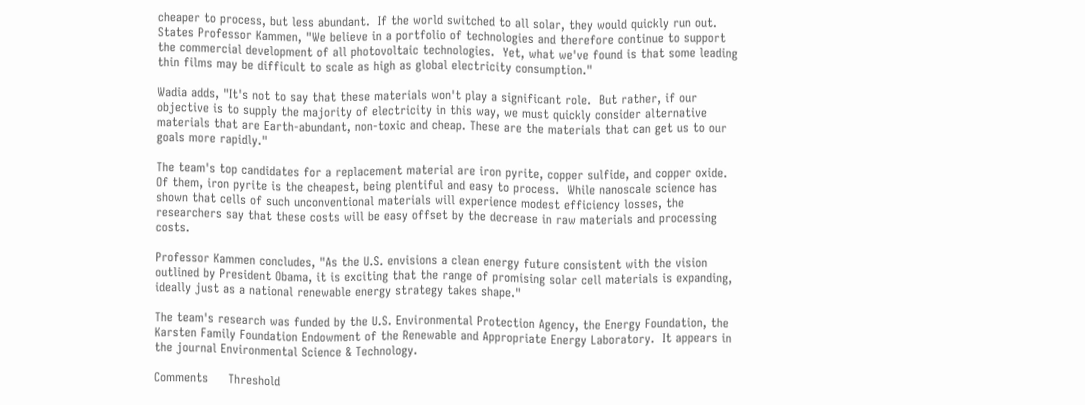cheaper to process, but less abundant.  If the world switched to all solar, they would quickly run out.  States Professor Kammen, "We believe in a portfolio of technologies and therefore continue to support the commercial development of all photovoltaic technologies.  Yet, what we've found is that some leading thin films may be difficult to scale as high as global electricity consumption."

Wadia adds, "It's not to say that these materials won't play a significant role.  But rather, if our objective is to supply the majority of electricity in this way, we must quickly consider alternative materials that are Earth-abundant, non-toxic and cheap. These are the materials that can get us to our goals more rapidly."

The team's top candidates for a replacement material are iron pyrite, copper sulfide, and copper oxide.  Of them, iron pyrite is the cheapest, being plentiful and easy to process.  While nanoscale science has shown that cells of such unconventional materials will experience modest efficiency losses, the researchers say that these costs will be easy offset by the decrease in raw materials and processing costs.

Professor Kammen concludes, "As the U.S. envisions a clean energy future consistent with the vision outlined by President Obama, it is exciting that the range of promising solar cell materials is expanding, ideally just as a national renewable energy strategy takes shape."

The team's research was funded by the U.S. Environmental Protection Agency, the Energy Foundation, the Karsten Family Foundation Endowment of the Renewable and Appropriate Energy Laboratory.  It appears in the journal Environmental Science & Technology.

Comments     Threshold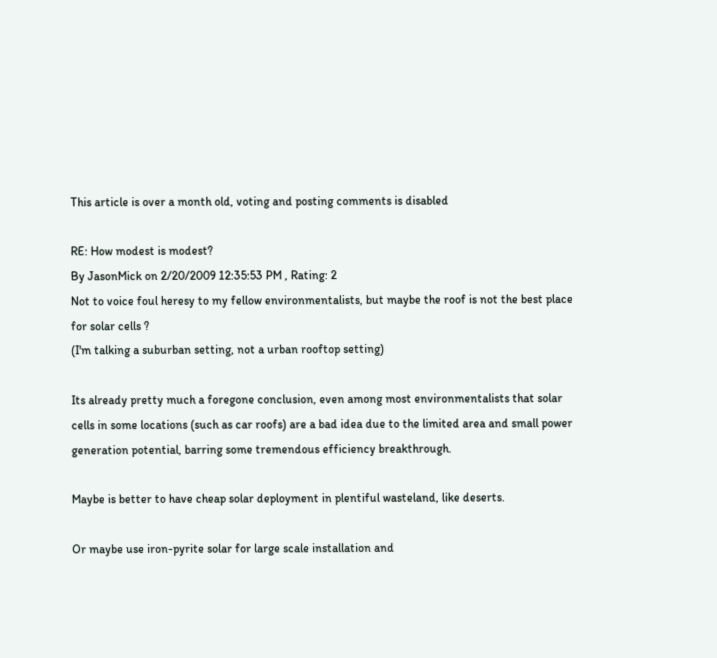This article is over a month old, voting and posting comments is disabled

RE: How modest is modest?
By JasonMick on 2/20/2009 12:35:53 PM , Rating: 2
Not to voice foul heresy to my fellow environmentalists, but maybe the roof is not the best place for solar cells ?
(I'm talking a suburban setting, not a urban rooftop setting)

Its already pretty much a foregone conclusion, even among most environmentalists that solar cells in some locations (such as car roofs) are a bad idea due to the limited area and small power generation potential, barring some tremendous efficiency breakthrough.

Maybe is better to have cheap solar deployment in plentiful wasteland, like deserts.

Or maybe use iron-pyrite solar for large scale installation and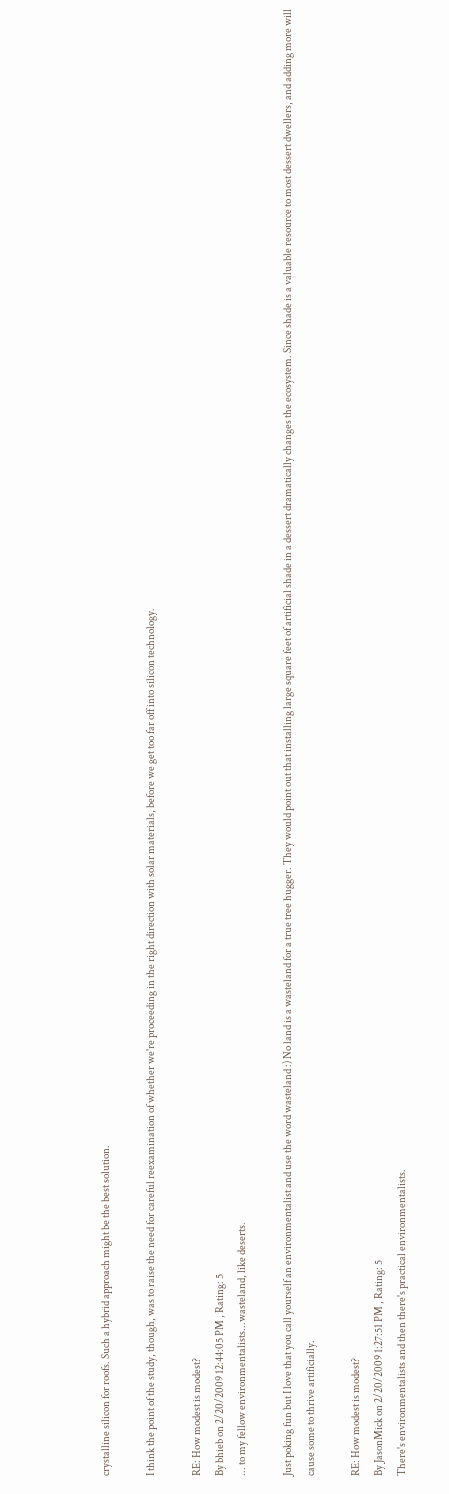crystalline silicon for roofs. Such a hybrid approach might be the best solution.

I think the point of the study, though, was to raise the need for careful reexamination of whether we're proceeding in the right direction with solar materials, before we get too far off into silicon technology.

RE: How modest is modest?
By bhieb on 2/20/2009 12:44:05 PM , Rating: 5
... to my fellow environmentalists...wasteland, like deserts.

Just poking fun but I love that you call yourself an environmentalist and use the word wasteland :) No land is a wasteland for a true tree hugger. They would point out that installing large square feet of artificial shade in a dessert dramatically changes the ecosystem. Since shade is a valuable resource to most dessert dwellers, and adding more will cause some to thrive artificially.

RE: How modest is modest?
By JasonMick on 2/20/2009 1:27:51 PM , Rating: 5
There's environmentalists and then there's practical environmentalists.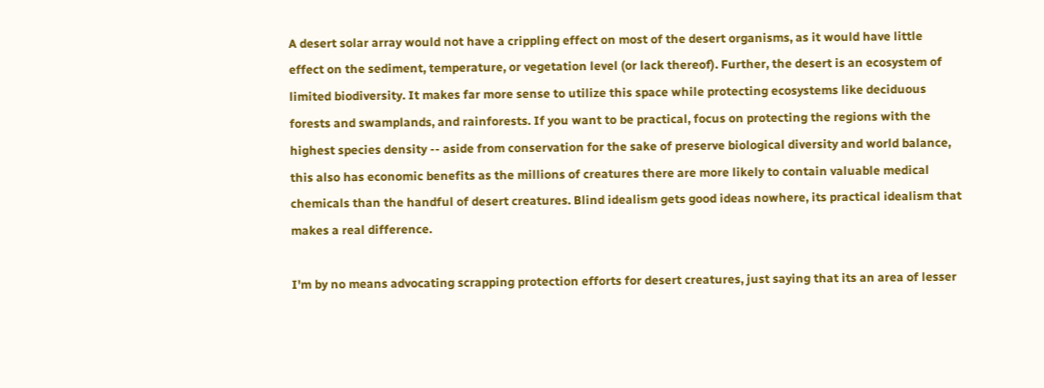A desert solar array would not have a crippling effect on most of the desert organisms, as it would have little effect on the sediment, temperature, or vegetation level (or lack thereof). Further, the desert is an ecosystem of limited biodiversity. It makes far more sense to utilize this space while protecting ecosystems like deciduous forests and swamplands, and rainforests. If you want to be practical, focus on protecting the regions with the highest species density -- aside from conservation for the sake of preserve biological diversity and world balance, this also has economic benefits as the millions of creatures there are more likely to contain valuable medical chemicals than the handful of desert creatures. Blind idealism gets good ideas nowhere, its practical idealism that makes a real difference.

I'm by no means advocating scrapping protection efforts for desert creatures, just saying that its an area of lesser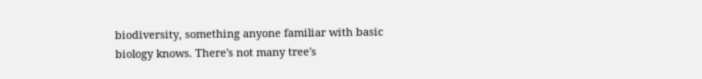biodiversity, something anyone familiar with basic biology knows. There's not many tree's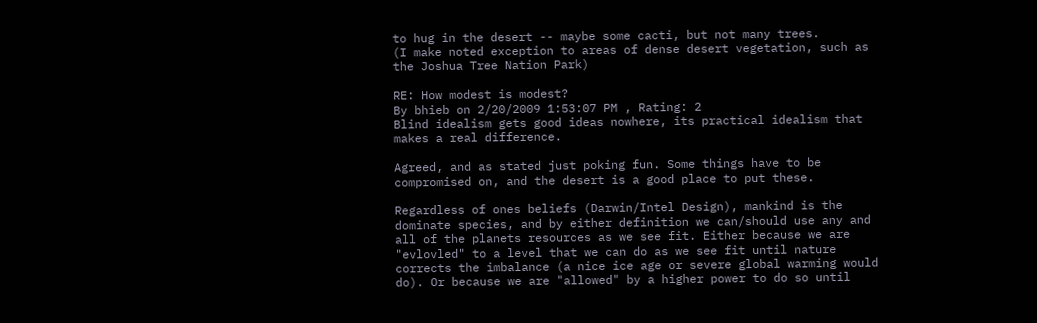to hug in the desert -- maybe some cacti, but not many trees.
(I make noted exception to areas of dense desert vegetation, such as the Joshua Tree Nation Park)

RE: How modest is modest?
By bhieb on 2/20/2009 1:53:07 PM , Rating: 2
Blind idealism gets good ideas nowhere, its practical idealism that makes a real difference.

Agreed, and as stated just poking fun. Some things have to be compromised on, and the desert is a good place to put these.

Regardless of ones beliefs (Darwin/Intel Design), mankind is the dominate species, and by either definition we can/should use any and all of the planets resources as we see fit. Either because we are "evlovled" to a level that we can do as we see fit until nature corrects the imbalance (a nice ice age or severe global warming would do). Or because we are "allowed" by a higher power to do so until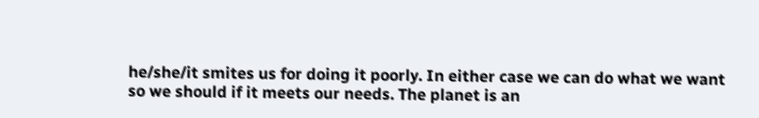he/she/it smites us for doing it poorly. In either case we can do what we want so we should if it meets our needs. The planet is an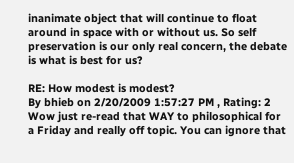inanimate object that will continue to float around in space with or without us. So self preservation is our only real concern, the debate is what is best for us?

RE: How modest is modest?
By bhieb on 2/20/2009 1:57:27 PM , Rating: 2
Wow just re-read that WAY to philosophical for a Friday and really off topic. You can ignore that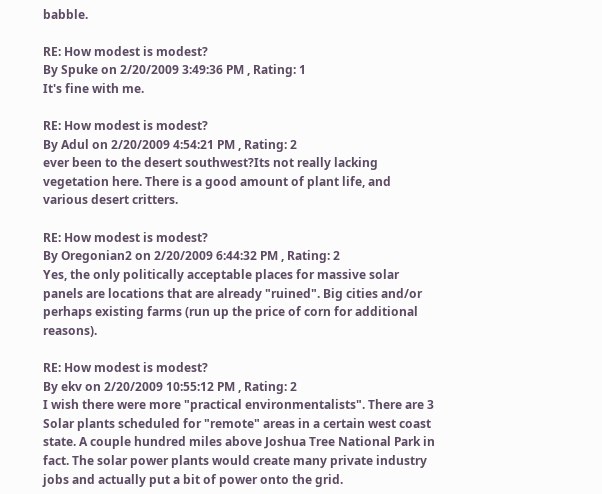babble.

RE: How modest is modest?
By Spuke on 2/20/2009 3:49:36 PM , Rating: 1
It's fine with me.

RE: How modest is modest?
By Adul on 2/20/2009 4:54:21 PM , Rating: 2
ever been to the desert southwest?Its not really lacking vegetation here. There is a good amount of plant life, and various desert critters.

RE: How modest is modest?
By Oregonian2 on 2/20/2009 6:44:32 PM , Rating: 2
Yes, the only politically acceptable places for massive solar panels are locations that are already "ruined". Big cities and/or perhaps existing farms (run up the price of corn for additional reasons).

RE: How modest is modest?
By ekv on 2/20/2009 10:55:12 PM , Rating: 2
I wish there were more "practical environmentalists". There are 3 Solar plants scheduled for "remote" areas in a certain west coast state. A couple hundred miles above Joshua Tree National Park in fact. The solar power plants would create many private industry jobs and actually put a bit of power onto the grid.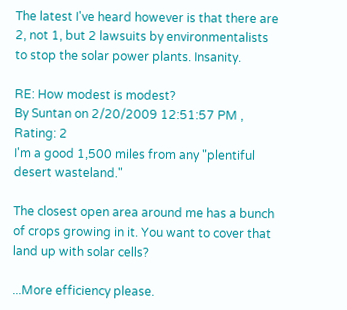The latest I've heard however is that there are 2, not 1, but 2 lawsuits by environmentalists to stop the solar power plants. Insanity.

RE: How modest is modest?
By Suntan on 2/20/2009 12:51:57 PM , Rating: 2
I'm a good 1,500 miles from any "plentiful desert wasteland."

The closest open area around me has a bunch of crops growing in it. You want to cover that land up with solar cells?

...More efficiency please.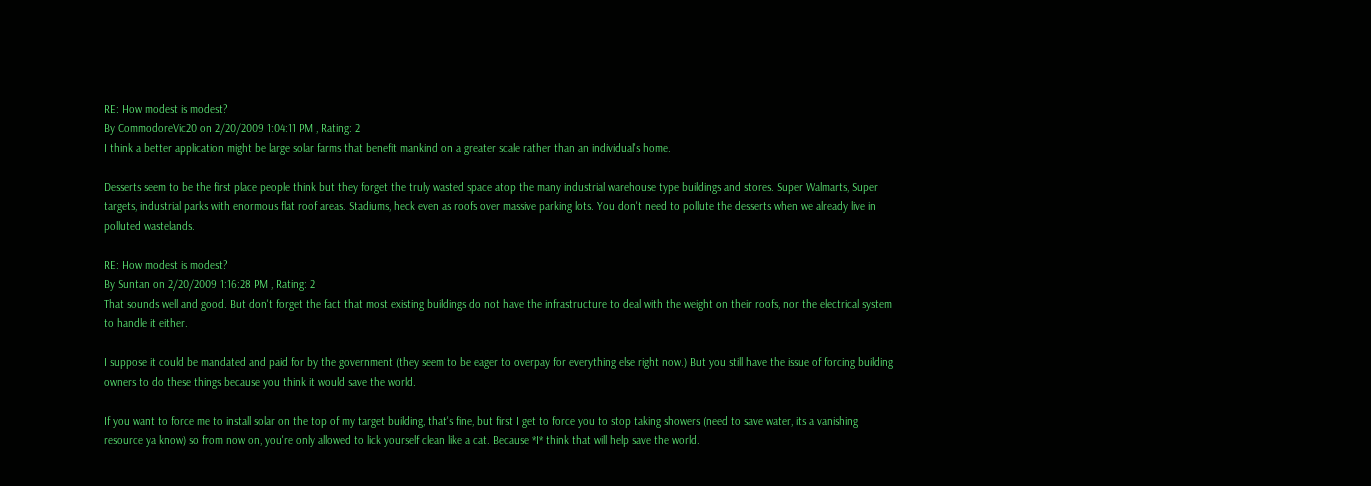RE: How modest is modest?
By CommodoreVic20 on 2/20/2009 1:04:11 PM , Rating: 2
I think a better application might be large solar farms that benefit mankind on a greater scale rather than an individual's home.

Desserts seem to be the first place people think but they forget the truly wasted space atop the many industrial warehouse type buildings and stores. Super Walmarts, Super targets, industrial parks with enormous flat roof areas. Stadiums, heck even as roofs over massive parking lots. You don't need to pollute the desserts when we already live in polluted wastelands.

RE: How modest is modest?
By Suntan on 2/20/2009 1:16:28 PM , Rating: 2
That sounds well and good. But don't forget the fact that most existing buildings do not have the infrastructure to deal with the weight on their roofs, nor the electrical system to handle it either.

I suppose it could be mandated and paid for by the government (they seem to be eager to overpay for everything else right now.) But you still have the issue of forcing building owners to do these things because you think it would save the world.

If you want to force me to install solar on the top of my target building, that's fine, but first I get to force you to stop taking showers (need to save water, its a vanishing resource ya know) so from now on, you're only allowed to lick yourself clean like a cat. Because *I* think that will help save the world.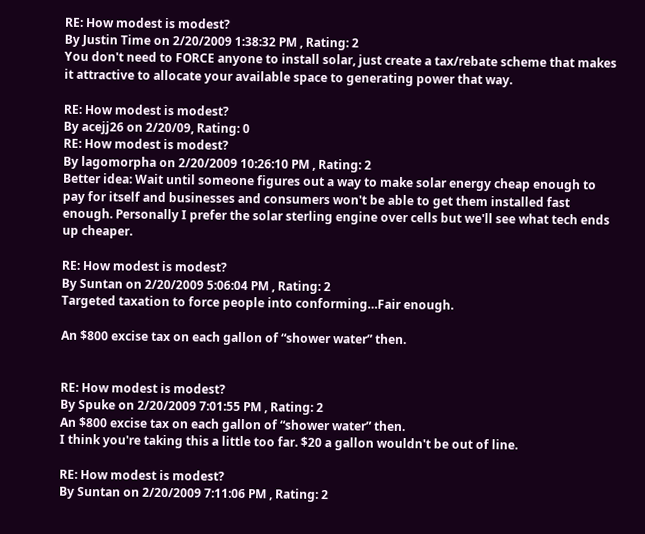RE: How modest is modest?
By Justin Time on 2/20/2009 1:38:32 PM , Rating: 2
You don't need to FORCE anyone to install solar, just create a tax/rebate scheme that makes it attractive to allocate your available space to generating power that way.

RE: How modest is modest?
By acejj26 on 2/20/09, Rating: 0
RE: How modest is modest?
By lagomorpha on 2/20/2009 10:26:10 PM , Rating: 2
Better idea: Wait until someone figures out a way to make solar energy cheap enough to pay for itself and businesses and consumers won't be able to get them installed fast enough. Personally I prefer the solar sterling engine over cells but we'll see what tech ends up cheaper.

RE: How modest is modest?
By Suntan on 2/20/2009 5:06:04 PM , Rating: 2
Targeted taxation to force people into conforming…Fair enough.

An $800 excise tax on each gallon of “shower water” then.


RE: How modest is modest?
By Spuke on 2/20/2009 7:01:55 PM , Rating: 2
An $800 excise tax on each gallon of “shower water” then.
I think you're taking this a little too far. $20 a gallon wouldn't be out of line.

RE: How modest is modest?
By Suntan on 2/20/2009 7:11:06 PM , Rating: 2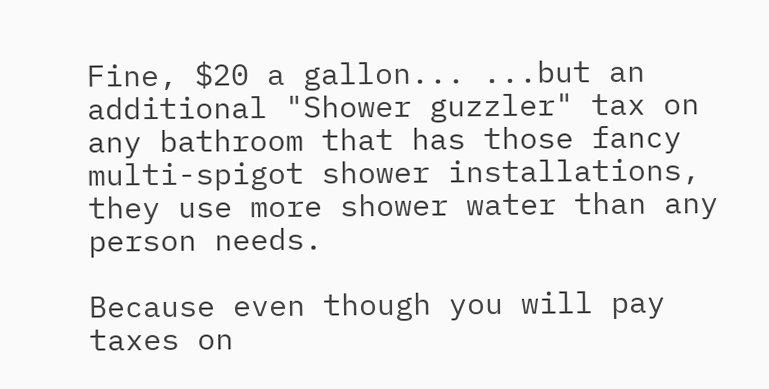Fine, $20 a gallon... ...but an additional "Shower guzzler" tax on any bathroom that has those fancy multi-spigot shower installations, they use more shower water than any person needs.

Because even though you will pay taxes on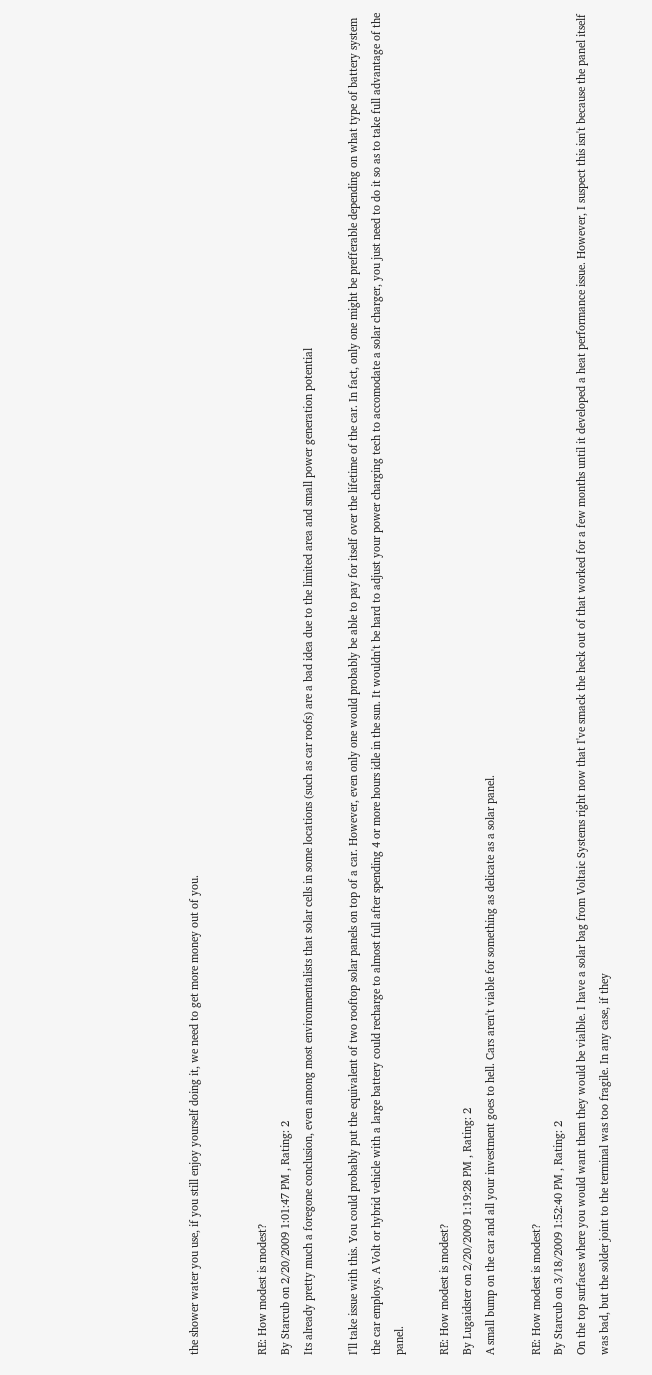the shower water you use, if you still enjoy yourself doing it, we need to get more money out of you.


RE: How modest is modest?
By Starcub on 2/20/2009 1:01:47 PM , Rating: 2
Its already pretty much a foregone conclusion, even among most environmentalists that solar cells in some locations (such as car roofs) are a bad idea due to the limited area and small power generation potential

I'll take issue with this. You could probably put the equivalent of two rooftop solar panels on top of a car. However, even only one would probably be able to pay for itself over the lifetime of the car. In fact, only one might be prefferable depending on what type of battery system the car employs. A Volt or hybrid vehicle with a large battery could recharge to almost full after spending 4 or more hours idle in the sun. It wouldn't be hard to adjust your power charging tech to accomodate a solar charger, you just need to do it so as to take full advantage of the panel.

RE: How modest is modest?
By Lugaidster on 2/20/2009 1:19:28 PM , Rating: 2
A small bump on the car and all your investment goes to hell. Cars aren't viable for something as delicate as a solar panel.

RE: How modest is modest?
By Starcub on 3/18/2009 1:52:40 PM , Rating: 2
On the top surfaces where you would want them they would be vialble. I have a solar bag from Voltaic Systems right now that I've smack the heck out of that worked for a few months until it developed a heat performance issue. However, I suspect this isn't because the panel itself was bad, but the solder joint to the terminal was too fragile. In any case, if they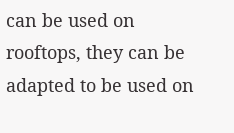can be used on rooftops, they can be adapted to be used on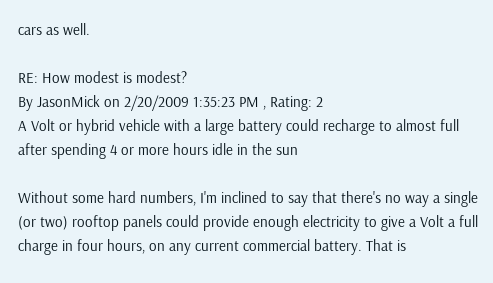cars as well.

RE: How modest is modest?
By JasonMick on 2/20/2009 1:35:23 PM , Rating: 2
A Volt or hybrid vehicle with a large battery could recharge to almost full after spending 4 or more hours idle in the sun

Without some hard numbers, I'm inclined to say that there's no way a single (or two) rooftop panels could provide enough electricity to give a Volt a full charge in four hours, on any current commercial battery. That is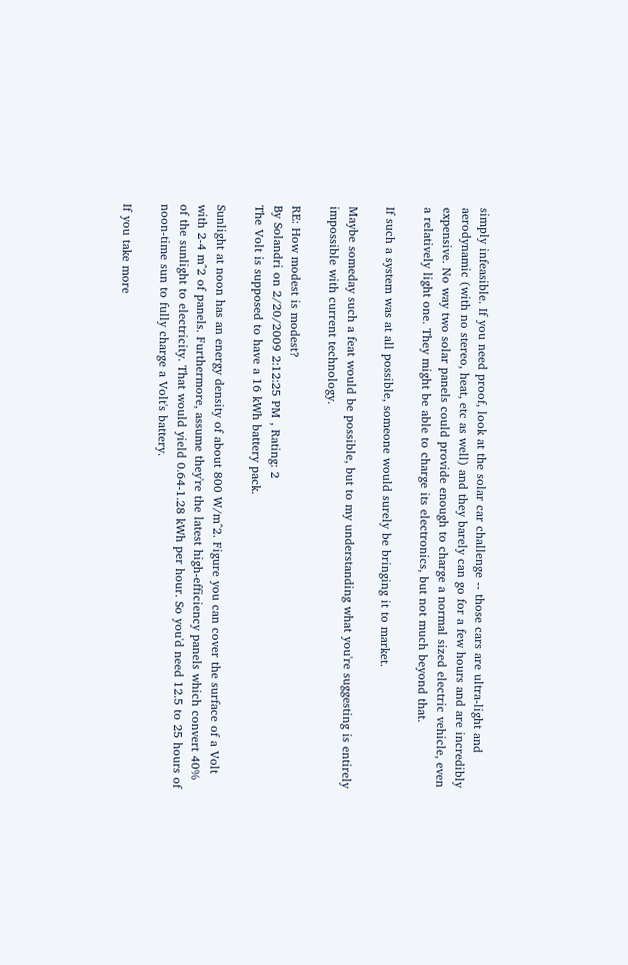simply infeasible. If you need proof, look at the solar car challenge -- those cars are ultra-light and aerodynamic (with no stereo, heat, etc as well) and they barely can go for a few hours and are incredibly expensive. No way two solar panels could provide enough to charge a normal sized electric vehicle, even a relatively light one. They might be able to charge its electronics, but not much beyond that.

If such a system was at all possible, someone would surely be bringing it to market.

Maybe someday such a feat would be possible, but to my understanding what you're suggesting is entirely impossible with current technology.

RE: How modest is modest?
By Solandri on 2/20/2009 2:12:25 PM , Rating: 2
The Volt is supposed to have a 16 kWh battery pack.

Sunlight at noon has an energy density of about 800 W/m^2. Figure you can cover the surface of a Volt with 2-4 m^2 of panels. Furthermore, assume they're the latest high-efficiency panels which convert 40% of the sunlight to electricity. That would yield 0.64-1.28 kWh per hour. So you'd need 12.5 to 25 hours of noon-time sun to fully charge a Volt's battery.

If you take more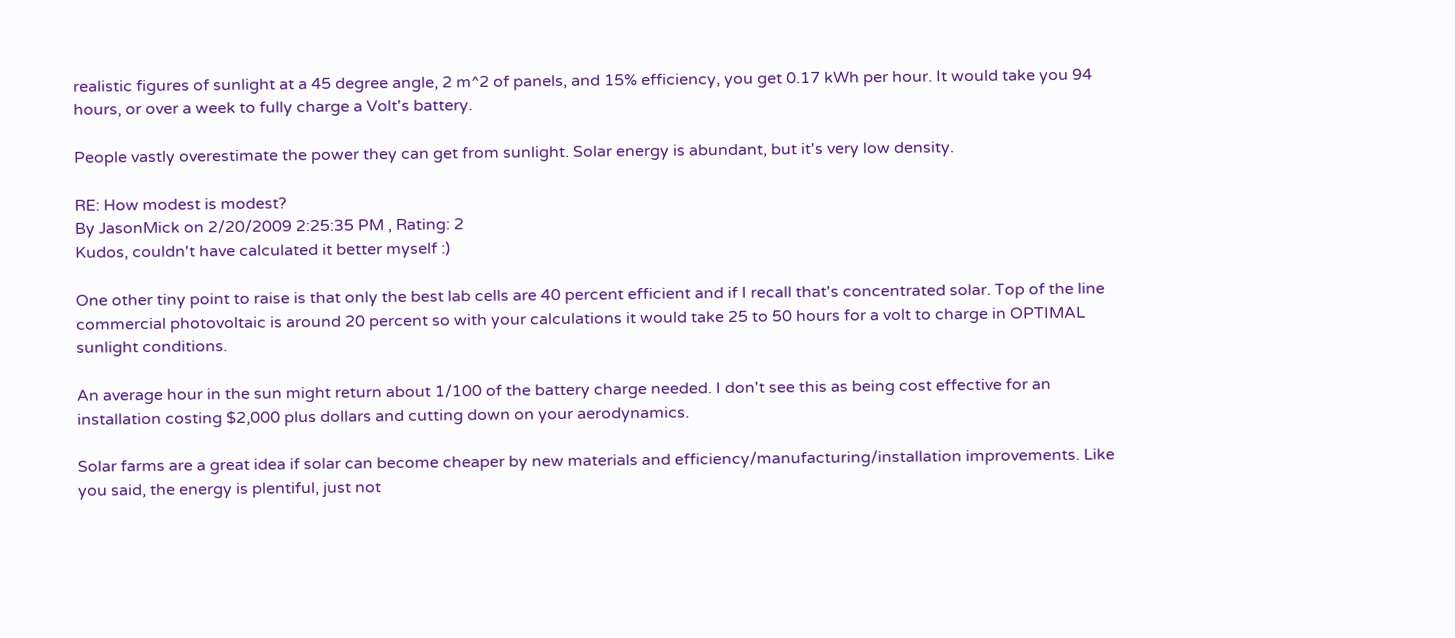realistic figures of sunlight at a 45 degree angle, 2 m^2 of panels, and 15% efficiency, you get 0.17 kWh per hour. It would take you 94 hours, or over a week to fully charge a Volt's battery.

People vastly overestimate the power they can get from sunlight. Solar energy is abundant, but it's very low density.

RE: How modest is modest?
By JasonMick on 2/20/2009 2:25:35 PM , Rating: 2
Kudos, couldn't have calculated it better myself :)

One other tiny point to raise is that only the best lab cells are 40 percent efficient and if I recall that's concentrated solar. Top of the line commercial photovoltaic is around 20 percent so with your calculations it would take 25 to 50 hours for a volt to charge in OPTIMAL sunlight conditions.

An average hour in the sun might return about 1/100 of the battery charge needed. I don't see this as being cost effective for an installation costing $2,000 plus dollars and cutting down on your aerodynamics.

Solar farms are a great idea if solar can become cheaper by new materials and efficiency/manufacturing/installation improvements. Like you said, the energy is plentiful, just not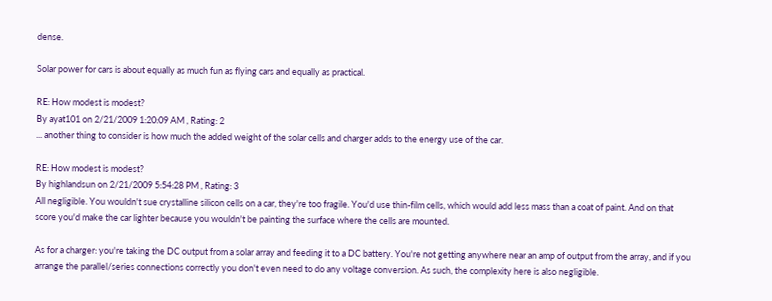dense.

Solar power for cars is about equally as much fun as flying cars and equally as practical.

RE: How modest is modest?
By ayat101 on 2/21/2009 1:20:09 AM , Rating: 2
... another thing to consider is how much the added weight of the solar cells and charger adds to the energy use of the car.

RE: How modest is modest?
By highlandsun on 2/21/2009 5:54:28 PM , Rating: 3
All negligible. You wouldn't sue crystalline silicon cells on a car, they're too fragile. You'd use thin-film cells, which would add less mass than a coat of paint. And on that score you'd make the car lighter because you wouldn't be painting the surface where the cells are mounted.

As for a charger: you're taking the DC output from a solar array and feeding it to a DC battery. You're not getting anywhere near an amp of output from the array, and if you arrange the parallel/series connections correctly you don't even need to do any voltage conversion. As such, the complexity here is also negligible.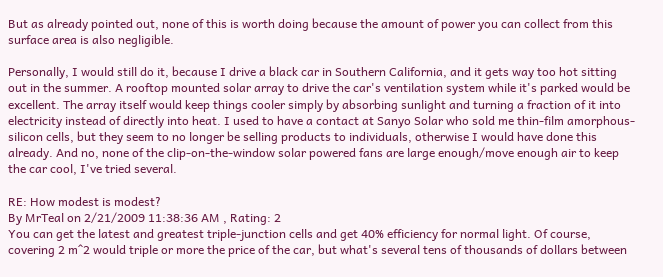But as already pointed out, none of this is worth doing because the amount of power you can collect from this surface area is also negligible.

Personally, I would still do it, because I drive a black car in Southern California, and it gets way too hot sitting out in the summer. A rooftop mounted solar array to drive the car's ventilation system while it's parked would be excellent. The array itself would keep things cooler simply by absorbing sunlight and turning a fraction of it into electricity instead of directly into heat. I used to have a contact at Sanyo Solar who sold me thin-film amorphous-silicon cells, but they seem to no longer be selling products to individuals, otherwise I would have done this already. And no, none of the clip-on-the-window solar powered fans are large enough/move enough air to keep the car cool, I've tried several.

RE: How modest is modest?
By MrTeal on 2/21/2009 11:38:36 AM , Rating: 2
You can get the latest and greatest triple-junction cells and get 40% efficiency for normal light. Of course, covering 2 m^2 would triple or more the price of the car, but what's several tens of thousands of dollars between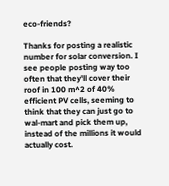eco-friends?

Thanks for posting a realistic number for solar conversion. I see people posting way too often that they'll cover their roof in 100 m^2 of 40% efficient PV cells, seeming to think that they can just go to wal-mart and pick them up, instead of the millions it would actually cost.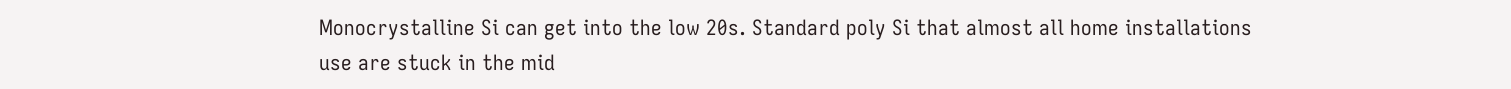Monocrystalline Si can get into the low 20s. Standard poly Si that almost all home installations use are stuck in the mid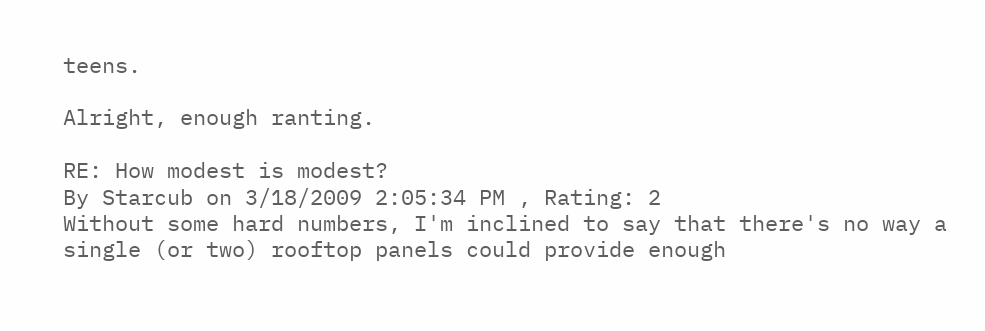teens.

Alright, enough ranting.

RE: How modest is modest?
By Starcub on 3/18/2009 2:05:34 PM , Rating: 2
Without some hard numbers, I'm inclined to say that there's no way a single (or two) rooftop panels could provide enough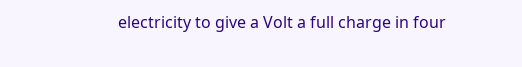electricity to give a Volt a full charge in four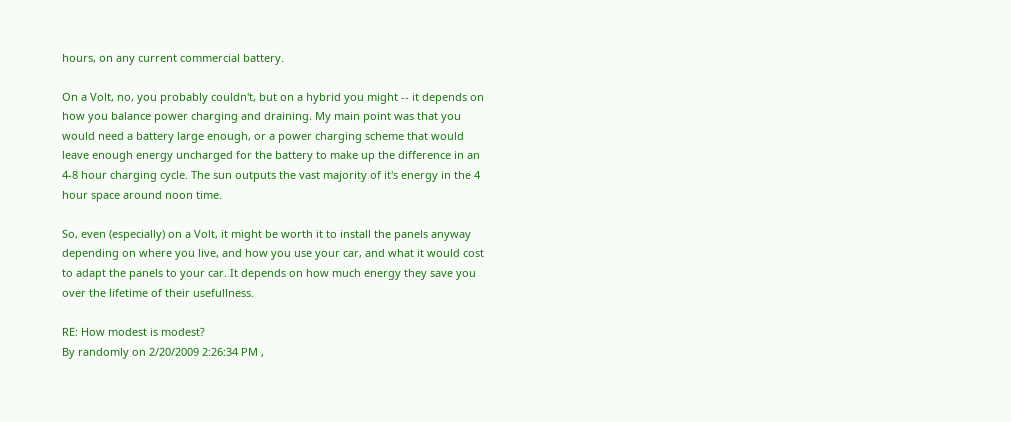hours, on any current commercial battery.

On a Volt, no, you probably couldn't, but on a hybrid you might -- it depends on how you balance power charging and draining. My main point was that you would need a battery large enough, or a power charging scheme that would leave enough energy uncharged for the battery to make up the difference in an 4-8 hour charging cycle. The sun outputs the vast majority of it's energy in the 4 hour space around noon time.

So, even (especially) on a Volt, it might be worth it to install the panels anyway depending on where you live, and how you use your car, and what it would cost to adapt the panels to your car. It depends on how much energy they save you over the lifetime of their usefullness.

RE: How modest is modest?
By randomly on 2/20/2009 2:26:34 PM ,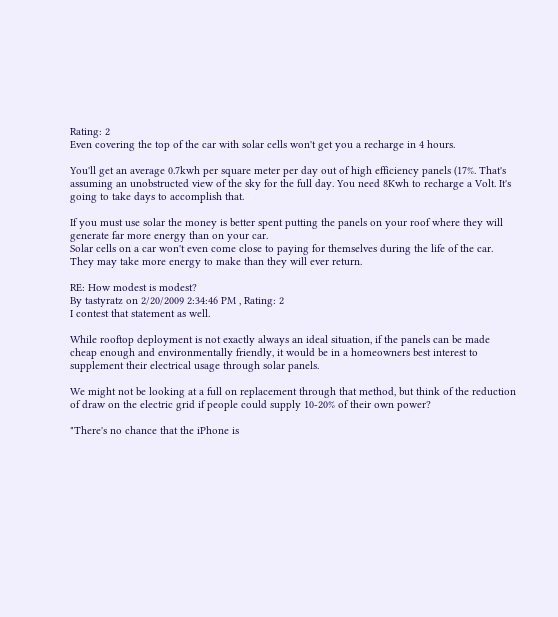Rating: 2
Even covering the top of the car with solar cells won't get you a recharge in 4 hours.

You'll get an average 0.7kwh per square meter per day out of high efficiency panels (17%. That's assuming an unobstructed view of the sky for the full day. You need 8Kwh to recharge a Volt. It's going to take days to accomplish that.

If you must use solar the money is better spent putting the panels on your roof where they will generate far more energy than on your car.
Solar cells on a car won't even come close to paying for themselves during the life of the car. They may take more energy to make than they will ever return.

RE: How modest is modest?
By tastyratz on 2/20/2009 2:34:46 PM , Rating: 2
I contest that statement as well.

While rooftop deployment is not exactly always an ideal situation, if the panels can be made cheap enough and environmentally friendly, it would be in a homeowners best interest to supplement their electrical usage through solar panels.

We might not be looking at a full on replacement through that method, but think of the reduction of draw on the electric grid if people could supply 10-20% of their own power?

"There's no chance that the iPhone is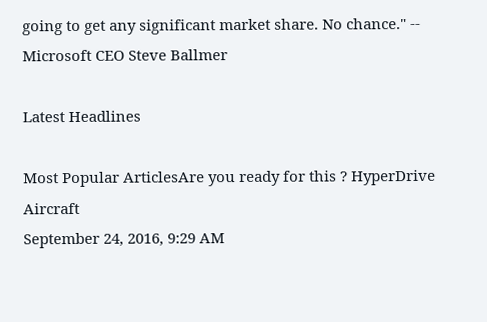going to get any significant market share. No chance." -- Microsoft CEO Steve Ballmer

Latest Headlines

Most Popular ArticlesAre you ready for this ? HyperDrive Aircraft
September 24, 2016, 9:29 AM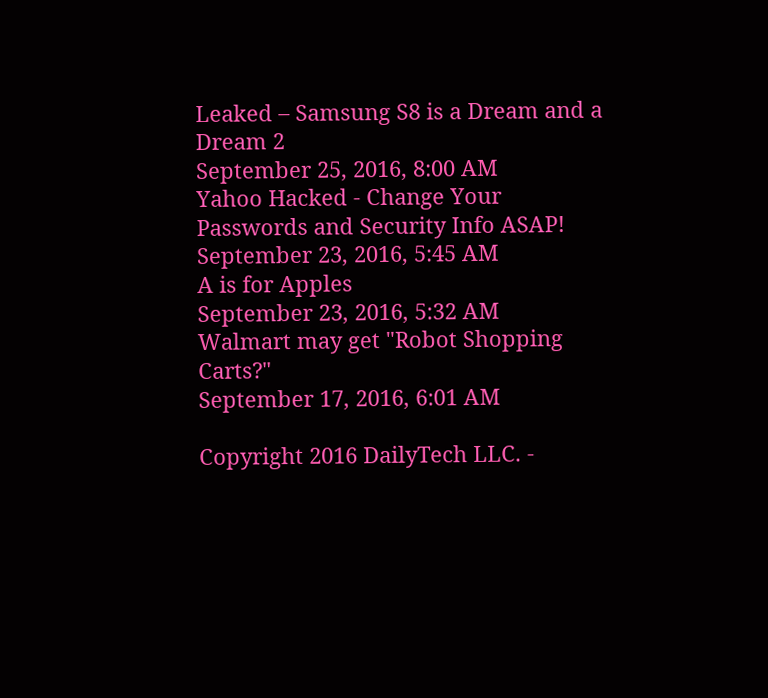Leaked – Samsung S8 is a Dream and a Dream 2
September 25, 2016, 8:00 AM
Yahoo Hacked - Change Your Passwords and Security Info ASAP!
September 23, 2016, 5:45 AM
A is for Apples
September 23, 2016, 5:32 AM
Walmart may get "Robot Shopping Carts?"
September 17, 2016, 6:01 AM

Copyright 2016 DailyTech LLC. -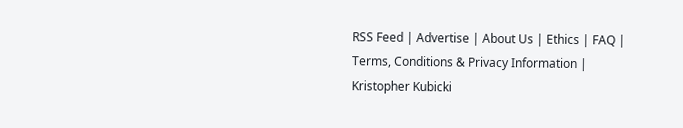RSS Feed | Advertise | About Us | Ethics | FAQ | Terms, Conditions & Privacy Information | Kristopher Kubicki